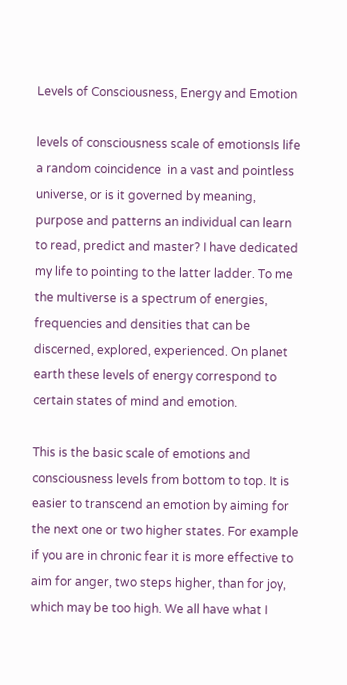Levels of Consciousness, Energy and Emotion

levels of consciousness scale of emotionsIs life a random coincidence  in a vast and pointless universe, or is it governed by meaning, purpose and patterns an individual can learn to read, predict and master? I have dedicated my life to pointing to the latter ladder. To me the multiverse is a spectrum of energies, frequencies and densities that can be discerned, explored, experienced. On planet earth these levels of energy correspond to certain states of mind and emotion.

This is the basic scale of emotions and consciousness levels from bottom to top. It is easier to transcend an emotion by aiming for the next one or two higher states. For example if you are in chronic fear it is more effective to aim for anger, two steps higher, than for joy, which may be too high. We all have what I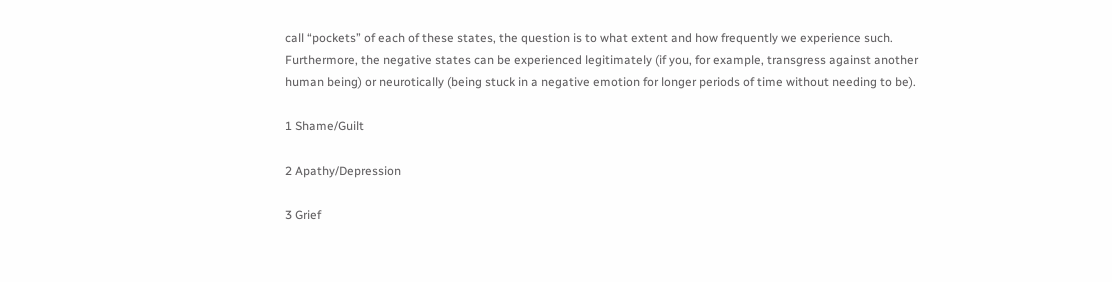call “pockets” of each of these states, the question is to what extent and how frequently we experience such. Furthermore, the negative states can be experienced legitimately (if you, for example, transgress against another human being) or neurotically (being stuck in a negative emotion for longer periods of time without needing to be).

1 Shame/Guilt

2 Apathy/Depression

3 Grief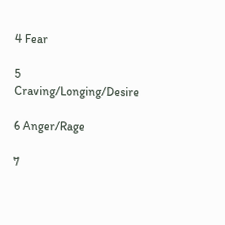4 Fear

5 Craving/Longing/Desire

6 Anger/Rage

7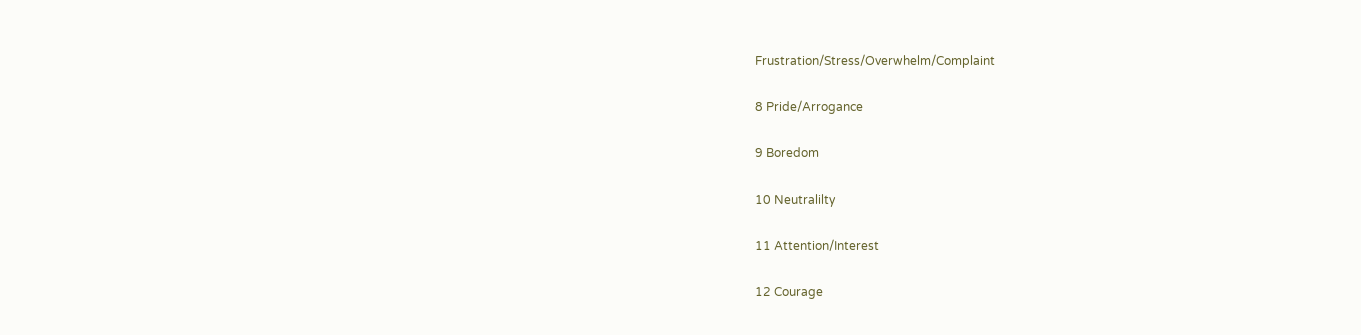Frustration/Stress/Overwhelm/Complaint

8 Pride/Arrogance

9 Boredom

10 Neutralilty

11 Attention/Interest

12 Courage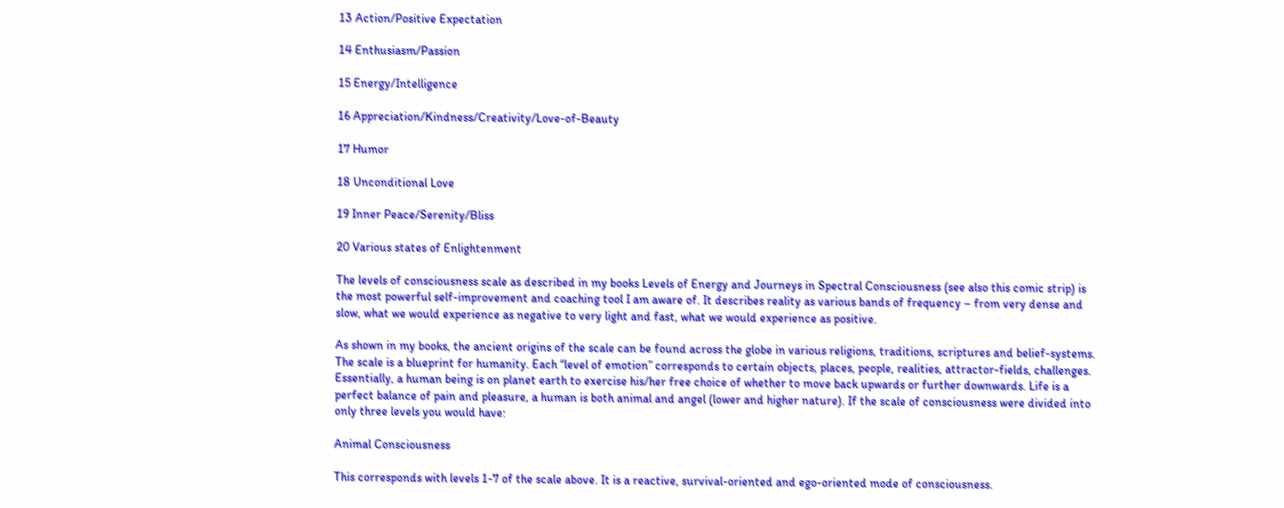13 Action/Positive Expectation

14 Enthusiasm/Passion

15 Energy/Intelligence

16 Appreciation/Kindness/Creativity/Love-of-Beauty

17 Humor

18 Unconditional Love

19 Inner Peace/Serenity/Bliss

20 Various states of Enlightenment

The levels of consciousness scale as described in my books Levels of Energy and Journeys in Spectral Consciousness (see also this comic strip) is the most powerful self-improvement and coaching tool I am aware of. It describes reality as various bands of frequency – from very dense and slow, what we would experience as negative to very light and fast, what we would experience as positive.

As shown in my books, the ancient origins of the scale can be found across the globe in various religions, traditions, scriptures and belief-systems. The scale is a blueprint for humanity. Each “level of emotion” corresponds to certain objects, places, people, realities, attractor-fields, challenges. Essentially, a human being is on planet earth to exercise his/her free choice of whether to move back upwards or further downwards. Life is a perfect balance of pain and pleasure, a human is both animal and angel (lower and higher nature). If the scale of consciousness were divided into only three levels you would have:

Animal Consciousness

This corresponds with levels 1-7 of the scale above. It is a reactive, survival-oriented and ego-oriented mode of consciousness.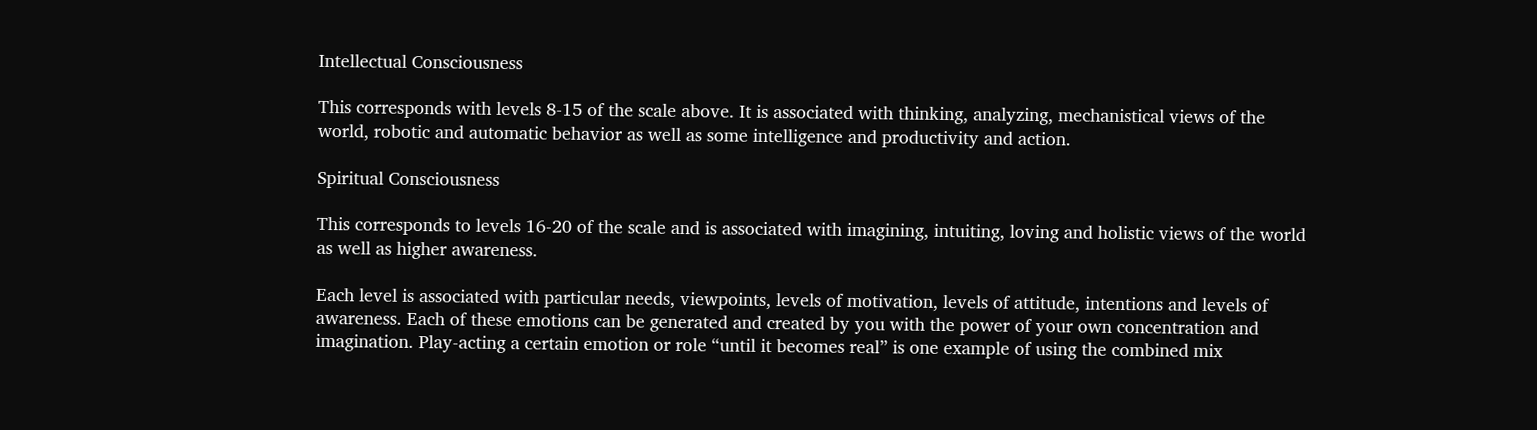Intellectual Consciousness

This corresponds with levels 8-15 of the scale above. It is associated with thinking, analyzing, mechanistical views of the world, robotic and automatic behavior as well as some intelligence and productivity and action.

Spiritual Consciousness

This corresponds to levels 16-20 of the scale and is associated with imagining, intuiting, loving and holistic views of the world as well as higher awareness.

Each level is associated with particular needs, viewpoints, levels of motivation, levels of attitude, intentions and levels of awareness. Each of these emotions can be generated and created by you with the power of your own concentration and imagination. Play-acting a certain emotion or role “until it becomes real” is one example of using the combined mix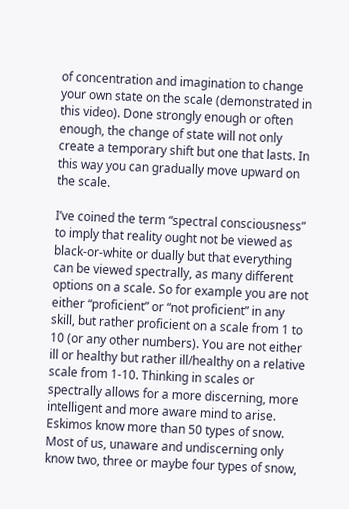of concentration and imagination to change your own state on the scale (demonstrated in this video). Done strongly enough or often enough, the change of state will not only create a temporary shift but one that lasts. In this way you can gradually move upward on the scale.

I’ve coined the term “spectral consciousness” to imply that reality ought not be viewed as black-or-white or dually but that everything can be viewed spectrally, as many different options on a scale. So for example you are not either “proficient” or “not proficient” in any skill, but rather proficient on a scale from 1 to 10 (or any other numbers). You are not either ill or healthy but rather ill/healthy on a relative scale from 1-10. Thinking in scales or spectrally allows for a more discerning, more intelligent and more aware mind to arise. Eskimos know more than 50 types of snow. Most of us, unaware and undiscerning only know two, three or maybe four types of snow,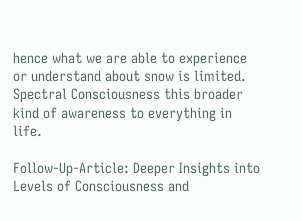hence what we are able to experience or understand about snow is limited. Spectral Consciousness this broader kind of awareness to everything in life.

Follow-Up-Article: Deeper Insights into Levels of Consciousness and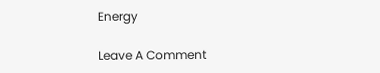Energy

Leave A Comment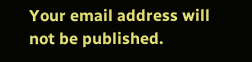Your email address will not be published.